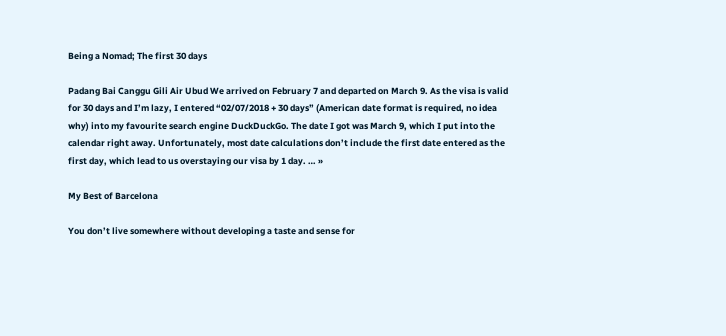Being a Nomad; The first 30 days

Padang Bai Canggu Gili Air Ubud We arrived on February 7 and departed on March 9. As the visa is valid for 30 days and I’m lazy, I entered “02/07/2018 + 30 days” (American date format is required, no idea why) into my favourite search engine DuckDuckGo. The date I got was March 9, which I put into the calendar right away. Unfortunately, most date calculations don’t include the first date entered as the first day, which lead to us overstaying our visa by 1 day. … »

My Best of Barcelona

You don’t live somewhere without developing a taste and sense for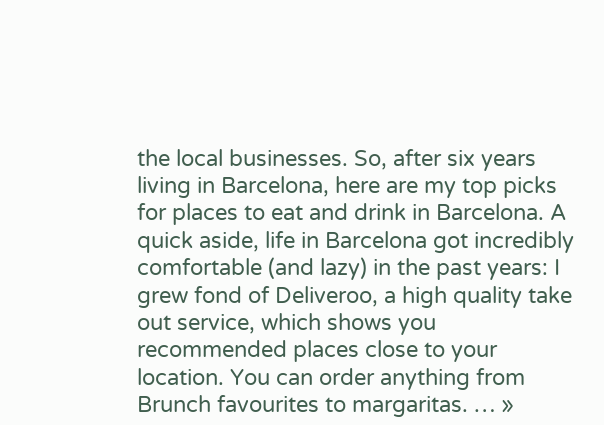the local businesses. So, after six years living in Barcelona, here are my top picks for places to eat and drink in Barcelona. A quick aside, life in Barcelona got incredibly comfortable (and lazy) in the past years: I grew fond of Deliveroo, a high quality take out service, which shows you recommended places close to your location. You can order anything from Brunch favourites to margaritas. … »